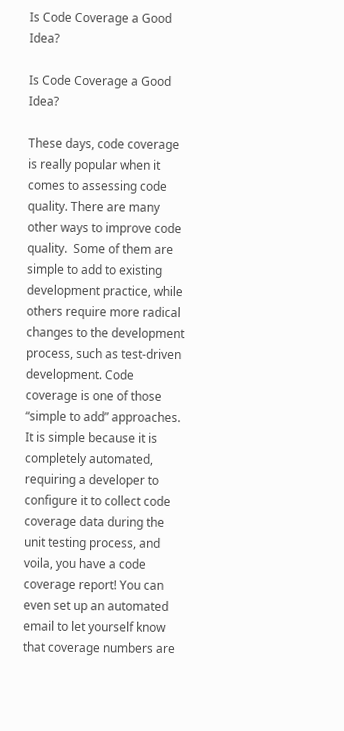Is Code Coverage a Good Idea?

Is Code Coverage a Good Idea?

These days, code coverage is really popular when it comes to assessing code quality. There are many other ways to improve code quality.  Some of them are simple to add to existing development practice, while others require more radical changes to the development process, such as test-driven development. Code coverage is one of those “simple to add” approaches. It is simple because it is completely automated, requiring a developer to configure it to collect code coverage data during the unit testing process, and voila, you have a code coverage report! You can even set up an automated email to let yourself know that coverage numbers are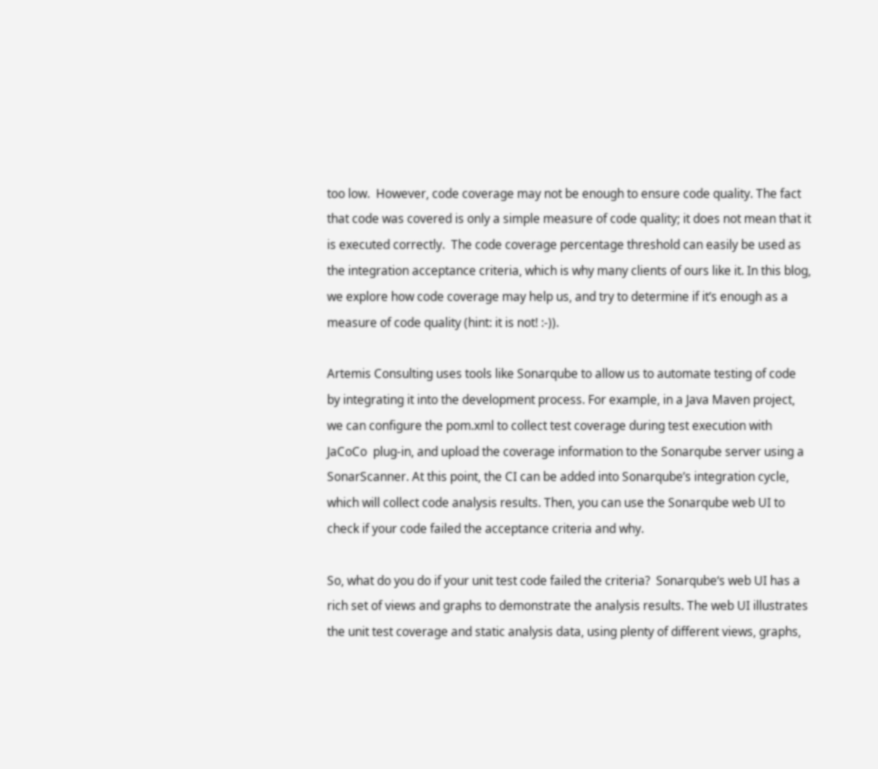too low.  However, code coverage may not be enough to ensure code quality. The fact that code was covered is only a simple measure of code quality; it does not mean that it is executed correctly.  The code coverage percentage threshold can easily be used as the integration acceptance criteria, which is why many clients of ours like it. In this blog, we explore how code coverage may help us, and try to determine if it’s enough as a measure of code quality (hint: it is not! :-)).

Artemis Consulting uses tools like Sonarqube to allow us to automate testing of code by integrating it into the development process. For example, in a Java Maven project, we can configure the pom.xml to collect test coverage during test execution with JaCoCo  plug-in, and upload the coverage information to the Sonarqube server using a SonarScanner. At this point, the CI can be added into Sonarqube’s integration cycle, which will collect code analysis results. Then, you can use the Sonarqube web UI to check if your code failed the acceptance criteria and why.

So, what do you do if your unit test code failed the criteria?  Sonarqube‘s web UI has a rich set of views and graphs to demonstrate the analysis results. The web UI illustrates the unit test coverage and static analysis data, using plenty of different views, graphs,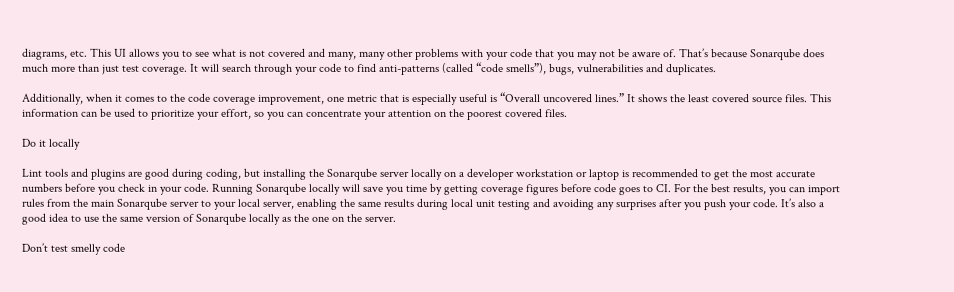diagrams, etc. This UI allows you to see what is not covered and many, many other problems with your code that you may not be aware of. That’s because Sonarqube does much more than just test coverage. It will search through your code to find anti-patterns (called “code smells”), bugs, vulnerabilities and duplicates.

Additionally, when it comes to the code coverage improvement, one metric that is especially useful is “Overall uncovered lines.” It shows the least covered source files. This information can be used to prioritize your effort, so you can concentrate your attention on the poorest covered files.

Do it locally

Lint tools and plugins are good during coding, but installing the Sonarqube server locally on a developer workstation or laptop is recommended to get the most accurate numbers before you check in your code. Running Sonarqube locally will save you time by getting coverage figures before code goes to CI. For the best results, you can import rules from the main Sonarqube server to your local server, enabling the same results during local unit testing and avoiding any surprises after you push your code. It’s also a good idea to use the same version of Sonarqube locally as the one on the server.

Don’t test smelly code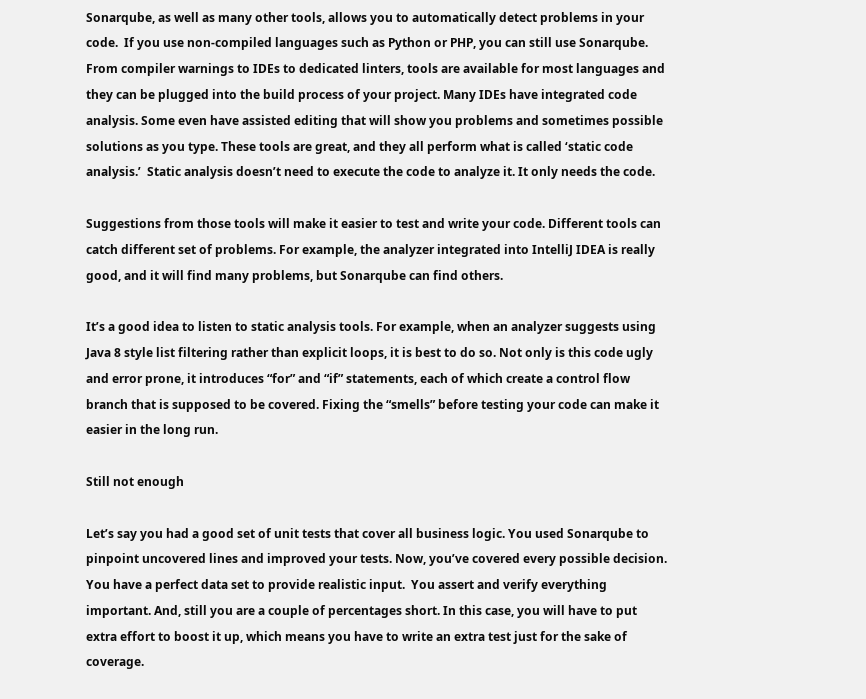Sonarqube, as well as many other tools, allows you to automatically detect problems in your code.  If you use non-compiled languages such as Python or PHP, you can still use Sonarqube.  From compiler warnings to IDEs to dedicated linters, tools are available for most languages and they can be plugged into the build process of your project. Many IDEs have integrated code analysis. Some even have assisted editing that will show you problems and sometimes possible solutions as you type. These tools are great, and they all perform what is called ‘static code analysis.’  Static analysis doesn’t need to execute the code to analyze it. It only needs the code.

Suggestions from those tools will make it easier to test and write your code. Different tools can catch different set of problems. For example, the analyzer integrated into IntelliJ IDEA is really good, and it will find many problems, but Sonarqube can find others.

It’s a good idea to listen to static analysis tools. For example, when an analyzer suggests using Java 8 style list filtering rather than explicit loops, it is best to do so. Not only is this code ugly and error prone, it introduces “for” and “if” statements, each of which create a control flow branch that is supposed to be covered. Fixing the “smells” before testing your code can make it easier in the long run.

Still not enough

Let’s say you had a good set of unit tests that cover all business logic. You used Sonarqube to pinpoint uncovered lines and improved your tests. Now, you’ve covered every possible decision. You have a perfect data set to provide realistic input.  You assert and verify everything important. And, still you are a couple of percentages short. In this case, you will have to put extra effort to boost it up, which means you have to write an extra test just for the sake of coverage.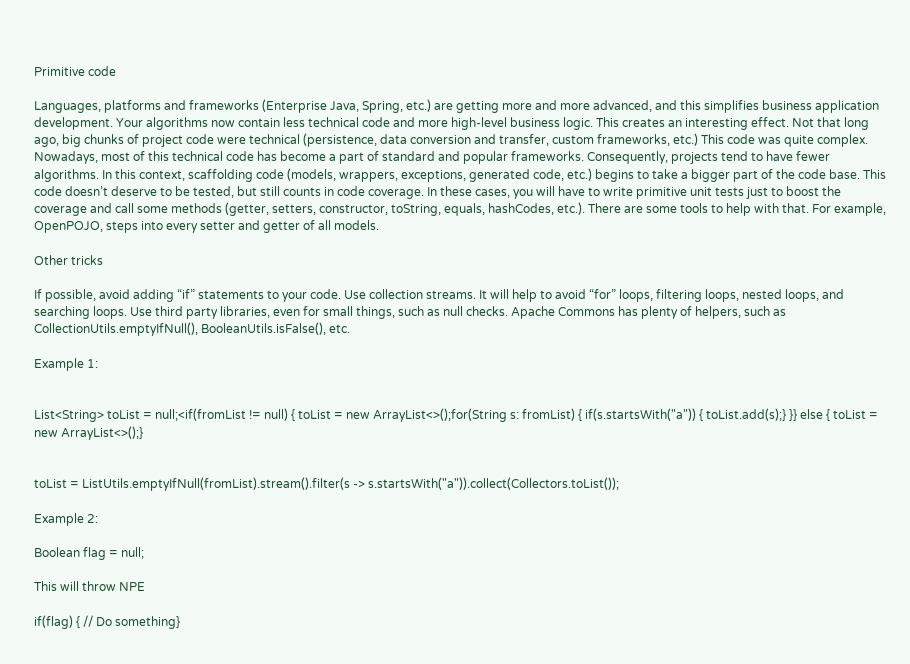Primitive code

Languages, platforms and frameworks (Enterprise Java, Spring, etc.) are getting more and more advanced, and this simplifies business application development. Your algorithms now contain less technical code and more high-level business logic. This creates an interesting effect. Not that long ago, big chunks of project code were technical (persistence, data conversion and transfer, custom frameworks, etc.) This code was quite complex. Nowadays, most of this technical code has become a part of standard and popular frameworks. Consequently, projects tend to have fewer algorithms. In this context, scaffolding code (models, wrappers, exceptions, generated code, etc.) begins to take a bigger part of the code base. This code doesn’t deserve to be tested, but still counts in code coverage. In these cases, you will have to write primitive unit tests just to boost the coverage and call some methods (getter, setters, constructor, toString, equals, hashCodes, etc.). There are some tools to help with that. For example, OpenPOJO, steps into every setter and getter of all models.

Other tricks

If possible, avoid adding “if” statements to your code. Use collection streams. It will help to avoid “for” loops, filtering loops, nested loops, and searching loops. Use third party libraries, even for small things, such as null checks. Apache Commons has plenty of helpers, such as CollectionUtils.emptyIfNull(), BooleanUtils.isFalse(), etc.

Example 1:


List<String> toList = null;<if(fromList != null) { toList = new ArrayList<>();for(String s: fromList) { if(s.startsWith("a")) { toList.add(s);} }} else { toList = new ArrayList<>();}


toList = ListUtils.emptyIfNull(fromList).stream().filter(s -> s.startsWith("a")).collect(Collectors.toList());

Example 2:

Boolean flag = null;

This will throw NPE

if(flag) { // Do something}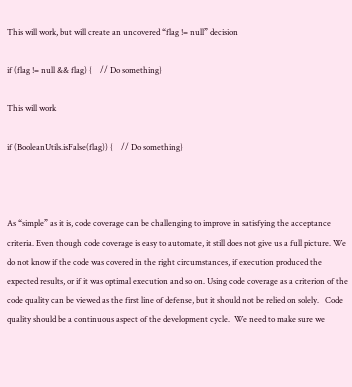This will work, but will create an uncovered “flag != null” decision

if (flag != null && flag) {    // Do something}

This will work

if (BooleanUtils.isFalse(flag)) {    // Do something}



As “simple” as it is, code coverage can be challenging to improve in satisfying the acceptance criteria. Even though code coverage is easy to automate, it still does not give us a full picture. We do not know if the code was covered in the right circumstances, if execution produced the expected results, or if it was optimal execution and so on. Using code coverage as a criterion of the code quality can be viewed as the first line of defense, but it should not be relied on solely.   Code quality should be a continuous aspect of the development cycle.  We need to make sure we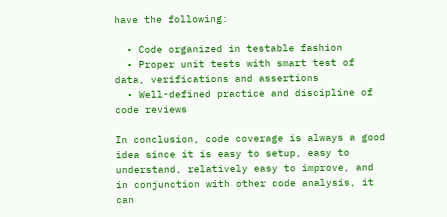have the following:

  • Code organized in testable fashion
  • Proper unit tests with smart test of data, verifications and assertions
  • Well-defined practice and discipline of code reviews

In conclusion, code coverage is always a good idea since it is easy to setup, easy to understand, relatively easy to improve, and in conjunction with other code analysis, it can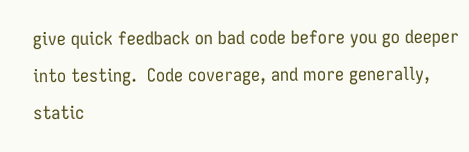give quick feedback on bad code before you go deeper into testing.  Code coverage, and more generally, static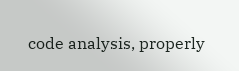code analysis, properly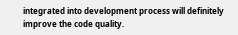integrated into development process will definitely improve the code quality.